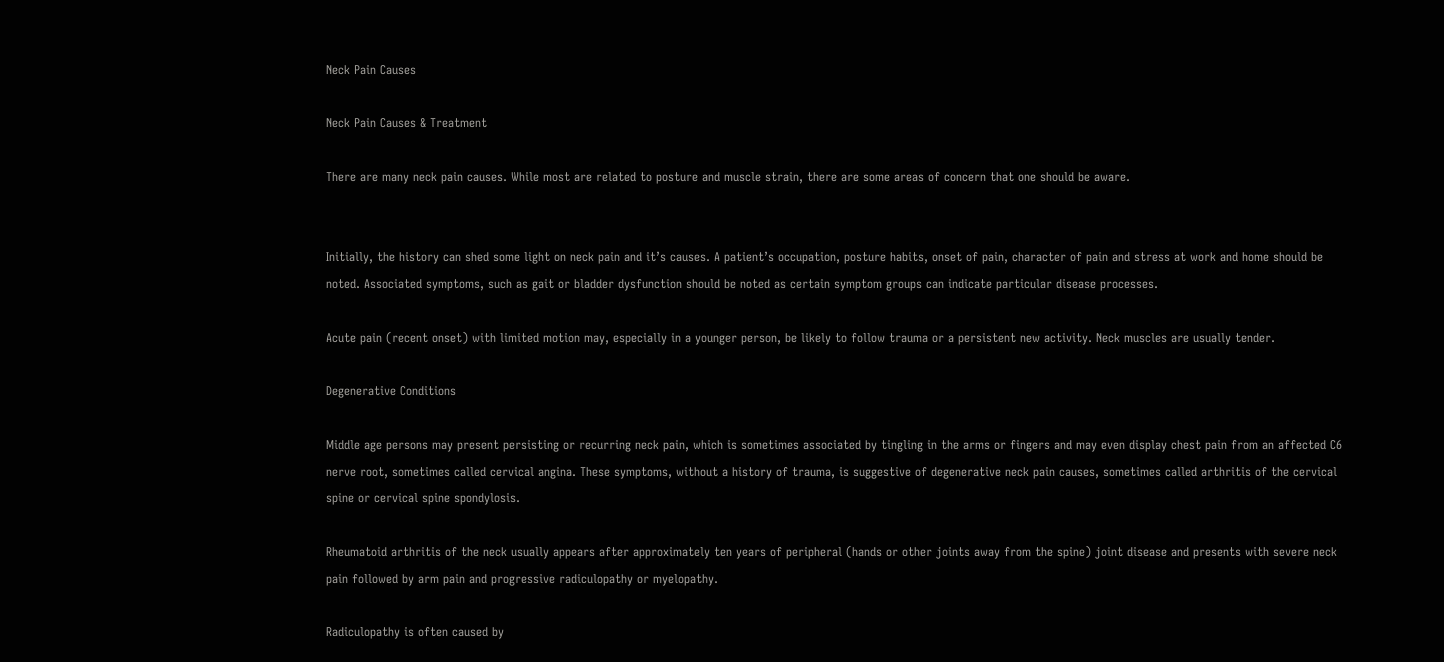Neck Pain Causes

Neck Pain Causes & Treatment

There are many neck pain causes. While most are related to posture and muscle strain, there are some areas of concern that one should be aware.


Initially, the history can shed some light on neck pain and it’s causes. A patient’s occupation, posture habits, onset of pain, character of pain and stress at work and home should be noted. Associated symptoms, such as gait or bladder dysfunction should be noted as certain symptom groups can indicate particular disease processes.

Acute pain (recent onset) with limited motion may, especially in a younger person, be likely to follow trauma or a persistent new activity. Neck muscles are usually tender.

Degenerative Conditions

Middle age persons may present persisting or recurring neck pain, which is sometimes associated by tingling in the arms or fingers and may even display chest pain from an affected C6 nerve root, sometimes called cervical angina. These symptoms, without a history of trauma, is suggestive of degenerative neck pain causes, sometimes called arthritis of the cervical spine or cervical spine spondylosis.

Rheumatoid arthritis of the neck usually appears after approximately ten years of peripheral (hands or other joints away from the spine) joint disease and presents with severe neck pain followed by arm pain and progressive radiculopathy or myelopathy.

Radiculopathy is often caused by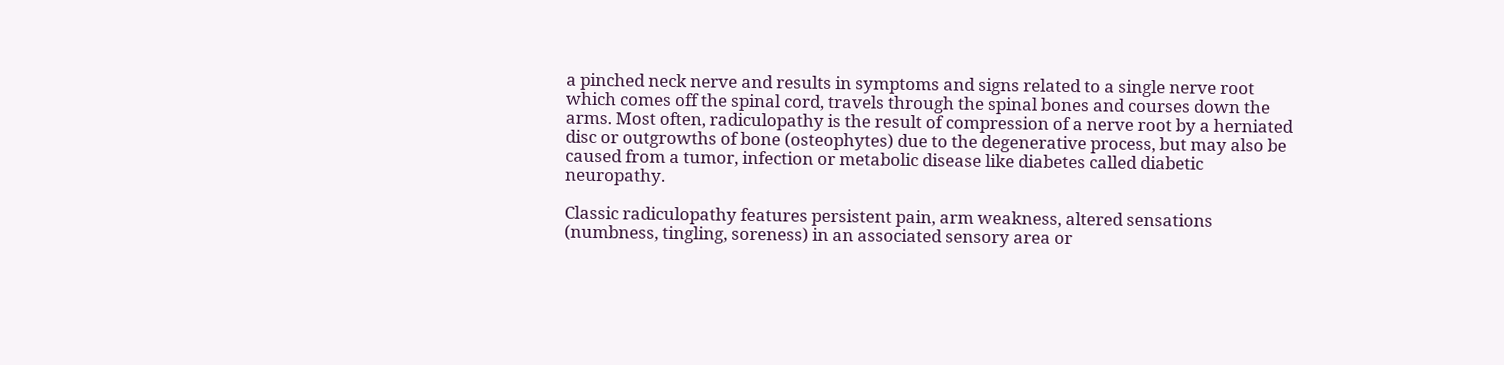a pinched neck nerve and results in symptoms and signs related to a single nerve root which comes off the spinal cord, travels through the spinal bones and courses down the arms. Most often, radiculopathy is the result of compression of a nerve root by a herniated disc or outgrowths of bone (osteophytes) due to the degenerative process, but may also be caused from a tumor, infection or metabolic disease like diabetes called diabetic neuropathy.

Classic radiculopathy features persistent pain, arm weakness, altered sensations (numbness, tingling, soreness) in an associated sensory area or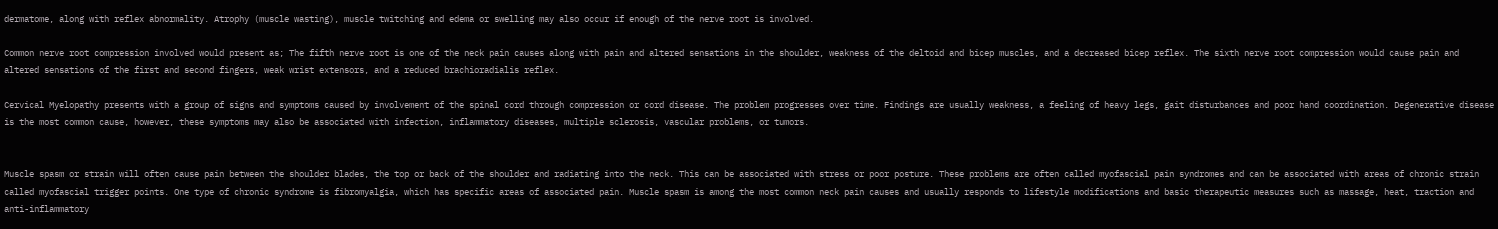dermatome, along with reflex abnormality. Atrophy (muscle wasting), muscle twitching and edema or swelling may also occur if enough of the nerve root is involved.

Common nerve root compression involved would present as; The fifth nerve root is one of the neck pain causes along with pain and altered sensations in the shoulder, weakness of the deltoid and bicep muscles, and a decreased bicep reflex. The sixth nerve root compression would cause pain and altered sensations of the first and second fingers, weak wrist extensors, and a reduced brachioradialis reflex.

Cervical Myelopathy presents with a group of signs and symptoms caused by involvement of the spinal cord through compression or cord disease. The problem progresses over time. Findings are usually weakness, a feeling of heavy legs, gait disturbances and poor hand coordination. Degenerative disease is the most common cause, however, these symptoms may also be associated with infection, inflammatory diseases, multiple sclerosis, vascular problems, or tumors.


Muscle spasm or strain will often cause pain between the shoulder blades, the top or back of the shoulder and radiating into the neck. This can be associated with stress or poor posture. These problems are often called myofascial pain syndromes and can be associated with areas of chronic strain called myofascial trigger points. One type of chronic syndrome is fibromyalgia, which has specific areas of associated pain. Muscle spasm is among the most common neck pain causes and usually responds to lifestyle modifications and basic therapeutic measures such as massage, heat, traction and anti-inflammatory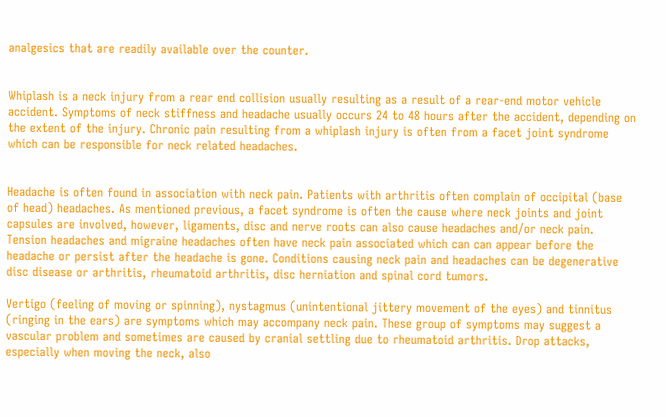analgesics that are readily available over the counter.


Whiplash is a neck injury from a rear end collision usually resulting as a result of a rear-end motor vehicle accident. Symptoms of neck stiffness and headache usually occurs 24 to 48 hours after the accident, depending on the extent of the injury. Chronic pain resulting from a whiplash injury is often from a facet joint syndrome which can be responsible for neck related headaches.


Headache is often found in association with neck pain. Patients with arthritis often complain of occipital (base of head) headaches. As mentioned previous, a facet syndrome is often the cause where neck joints and joint capsules are involved, however, ligaments, disc and nerve roots can also cause headaches and/or neck pain. Tension headaches and migraine headaches often have neck pain associated which can can appear before the headache or persist after the headache is gone. Conditions causing neck pain and headaches can be degenerative disc disease or arthritis, rheumatoid arthritis, disc herniation and spinal cord tumors.

Vertigo (feeling of moving or spinning), nystagmus (unintentional jittery movement of the eyes) and tinnitus (ringing in the ears) are symptoms which may accompany neck pain. These group of symptoms may suggest a vascular problem and sometimes are caused by cranial settling due to rheumatoid arthritis. Drop attacks, especially when moving the neck, also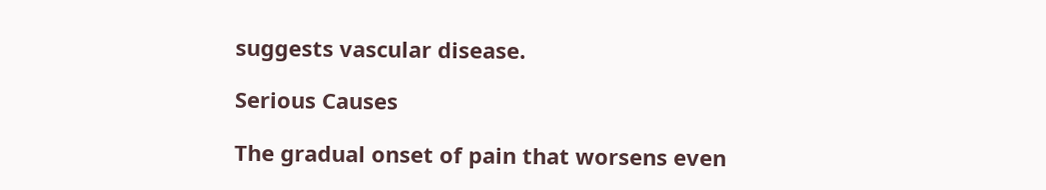suggests vascular disease.

Serious Causes

The gradual onset of pain that worsens even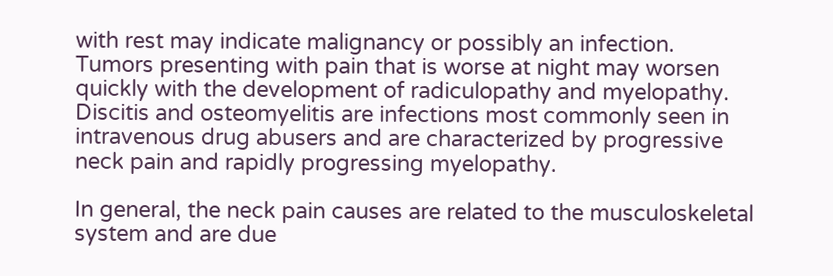with rest may indicate malignancy or possibly an infection. Tumors presenting with pain that is worse at night may worsen quickly with the development of radiculopathy and myelopathy. Discitis and osteomyelitis are infections most commonly seen in intravenous drug abusers and are characterized by progressive neck pain and rapidly progressing myelopathy.

In general, the neck pain causes are related to the musculoskeletal system and are due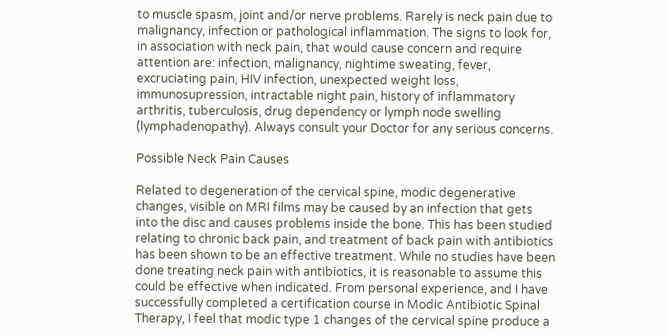to muscle spasm, joint and/or nerve problems. Rarely is neck pain due to malignancy, infection or pathological inflammation. The signs to look for, in association with neck pain, that would cause concern and require attention are: infection, malignancy, nightime sweating, fever, excruciating pain, HIV infection, unexpected weight loss, immunosupression, intractable night pain, history of inflammatory arthritis, tuberculosis, drug dependency or lymph node swelling (lymphadenopathy). Always consult your Doctor for any serious concerns.

Possible Neck Pain Causes

Related to degeneration of the cervical spine, modic degenerative changes, visible on MRI films may be caused by an infection that gets into the disc and causes problems inside the bone. This has been studied relating to chronic back pain, and treatment of back pain with antibiotics has been shown to be an effective treatment. While no studies have been done treating neck pain with antibiotics, it is reasonable to assume this could be effective when indicated. From personal experience, and I have successfully completed a certification course in Modic Antibiotic Spinal Therapy, I feel that modic type 1 changes of the cervical spine produce a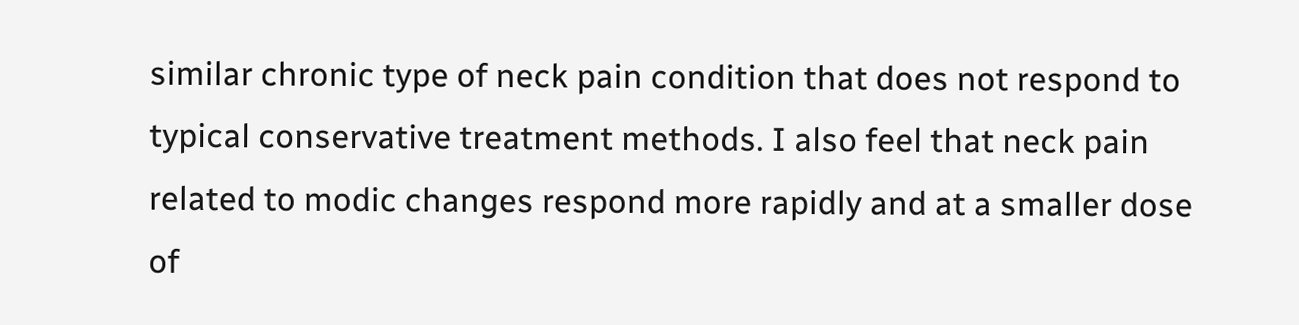similar chronic type of neck pain condition that does not respond to typical conservative treatment methods. I also feel that neck pain related to modic changes respond more rapidly and at a smaller dose of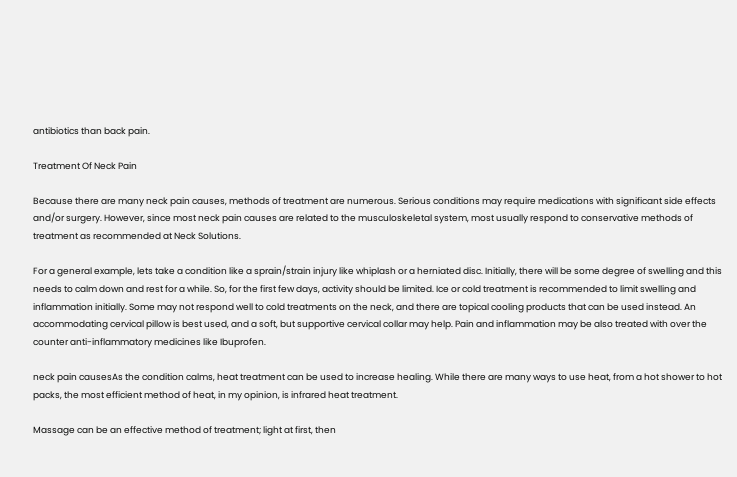antibiotics than back pain.

Treatment Of Neck Pain

Because there are many neck pain causes, methods of treatment are numerous. Serious conditions may require medications with significant side effects and/or surgery. However, since most neck pain causes are related to the musculoskeletal system, most usually respond to conservative methods of treatment as recommended at Neck Solutions.

For a general example, lets take a condition like a sprain/strain injury like whiplash or a herniated disc. Initially, there will be some degree of swelling and this needs to calm down and rest for a while. So, for the first few days, activity should be limited. Ice or cold treatment is recommended to limit swelling and inflammation initially. Some may not respond well to cold treatments on the neck, and there are topical cooling products that can be used instead. An accommodating cervical pillow is best used, and a soft, but supportive cervical collar may help. Pain and inflammation may be also treated with over the counter anti-inflammatory medicines like Ibuprofen.

neck pain causesAs the condition calms, heat treatment can be used to increase healing. While there are many ways to use heat, from a hot shower to hot packs, the most efficient method of heat, in my opinion, is infrared heat treatment.

Massage can be an effective method of treatment; light at first, then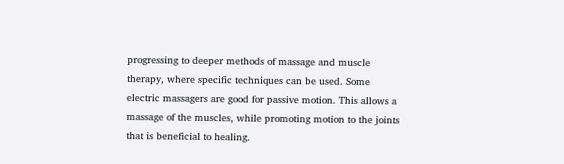progressing to deeper methods of massage and muscle therapy, where specific techniques can be used. Some electric massagers are good for passive motion. This allows a massage of the muscles, while promoting motion to the joints that is beneficial to healing.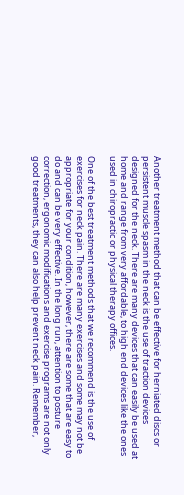Another treatment method that can be effective for herniated discs or persistent muscle spasm in the neck is the use of traction devices designed for the neck. There are many devices that can easily be used at home and range from very affordable, to high end devices like the ones used in chiropractic or physical therapy offices.

One of the best treatment methods that we recommend is the use of exercises for neck pain. There are many exercises and some may not be appropriate for your condition, however, there are some that are easy to do and can be very effective. In the long run, attention to posture correction, ergonomic modifications and exercise programs are not only good treatments, they can also help prevent neck pain. Remember,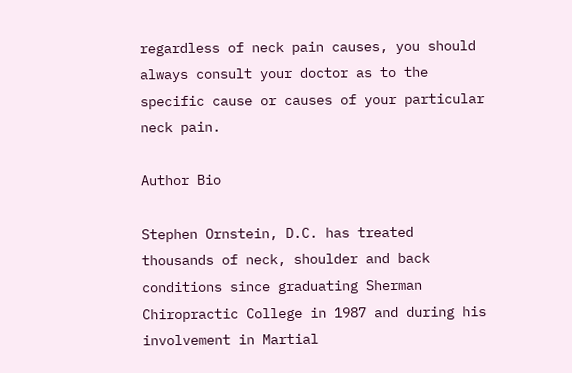regardless of neck pain causes, you should always consult your doctor as to the specific cause or causes of your particular neck pain.

Author Bio

Stephen Ornstein, D.C. has treated thousands of neck, shoulder and back conditions since graduating Sherman Chiropractic College in 1987 and during his involvement in Martial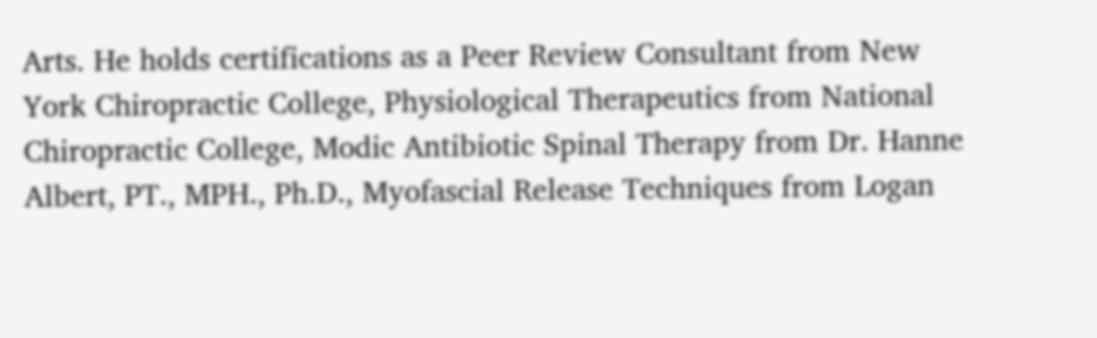Arts. He holds certifications as a Peer Review Consultant from New York Chiropractic College, Physiological Therapeutics from National Chiropractic College, Modic Antibiotic Spinal Therapy from Dr. Hanne Albert, PT., MPH., Ph.D., Myofascial Release Techniques from Logan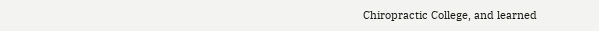Chiropractic College, and learned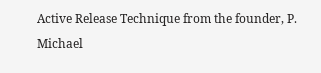Active Release Technique from the founder, P. Michael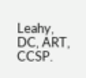Leahy, DC, ART, CCSP.